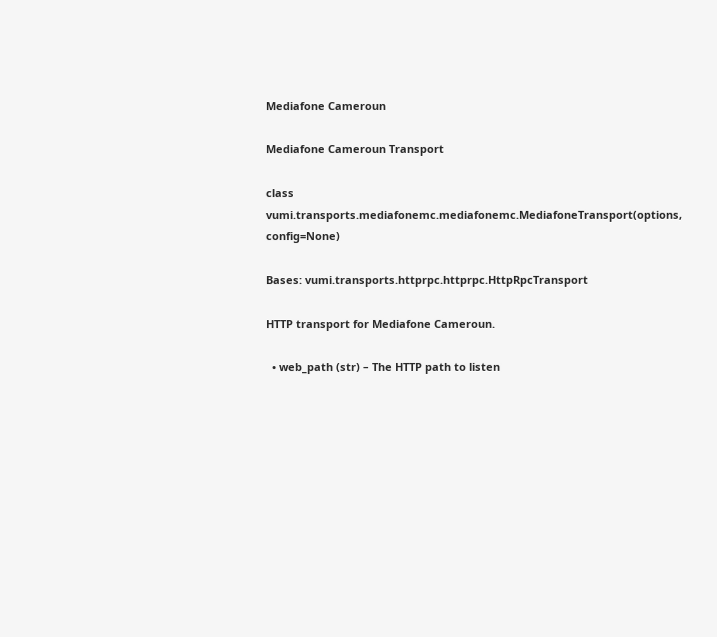Mediafone Cameroun

Mediafone Cameroun Transport

class vumi.transports.mediafonemc.mediafonemc.MediafoneTransport(options, config=None)

Bases: vumi.transports.httprpc.httprpc.HttpRpcTransport

HTTP transport for Mediafone Cameroun.

  • web_path (str) – The HTTP path to listen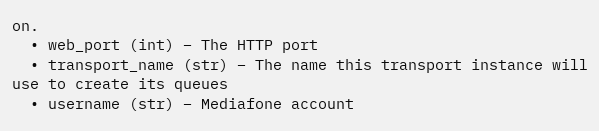on.
  • web_port (int) – The HTTP port
  • transport_name (str) – The name this transport instance will use to create its queues
  • username (str) – Mediafone account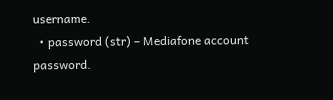username.
  • password (str) – Mediafone account password.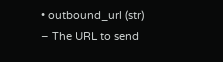• outbound_url (str) – The URL to send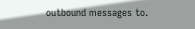outbound messages to.